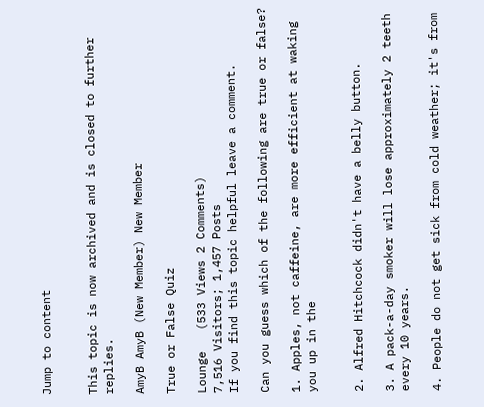Jump to content


This topic is now archived and is closed to further replies.

AmyB AmyB (New Member) New Member

True or False Quiz

Lounge   (533 Views 2 Comments)
7,516 Visitors; 1,457 Posts
If you find this topic helpful leave a comment.

Can you guess which of the following are true or false?

1. Apples, not caffeine, are more efficient at waking you up in the


2. Alfred Hitchcock didn't have a belly button.

3. A pack-a-day smoker will lose approximately 2 teeth every 10 years.

4. People do not get sick from cold weather; it's from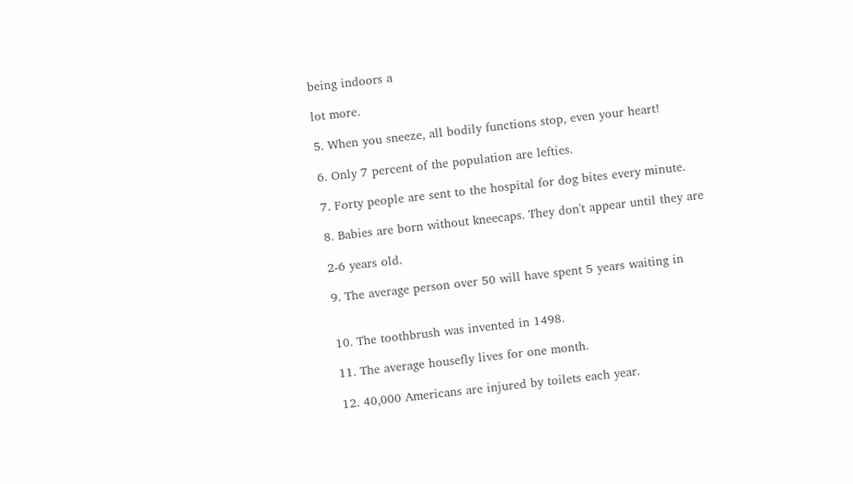being indoors a

lot more.

5. When you sneeze, all bodily functions stop, even your heart!

6. Only 7 percent of the population are lefties.

7. Forty people are sent to the hospital for dog bites every minute.

8. Babies are born without kneecaps. They don't appear until they are

2-6 years old.

9. The average person over 50 will have spent 5 years waiting in


10. The toothbrush was invented in 1498.

11. The average housefly lives for one month.

12. 40,000 Americans are injured by toilets each year.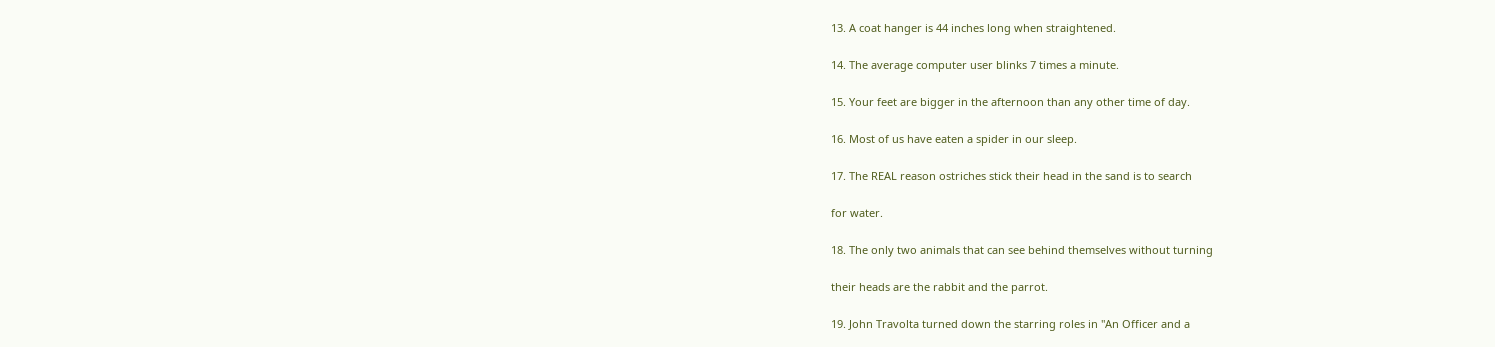13. A coat hanger is 44 inches long when straightened.

14. The average computer user blinks 7 times a minute.

15. Your feet are bigger in the afternoon than any other time of day.

16. Most of us have eaten a spider in our sleep.

17. The REAL reason ostriches stick their head in the sand is to search

for water.

18. The only two animals that can see behind themselves without turning

their heads are the rabbit and the parrot.

19. John Travolta turned down the starring roles in "An Officer and a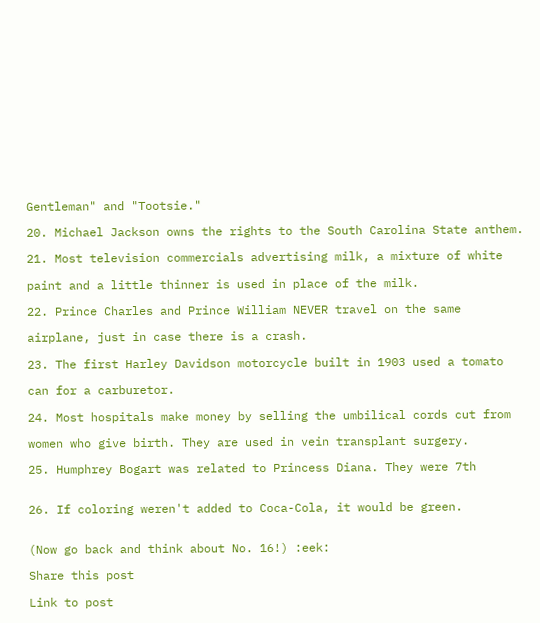Gentleman" and "Tootsie."

20. Michael Jackson owns the rights to the South Carolina State anthem.

21. Most television commercials advertising milk, a mixture of white

paint and a little thinner is used in place of the milk.

22. Prince Charles and Prince William NEVER travel on the same

airplane, just in case there is a crash.

23. The first Harley Davidson motorcycle built in 1903 used a tomato

can for a carburetor.

24. Most hospitals make money by selling the umbilical cords cut from

women who give birth. They are used in vein transplant surgery.

25. Humphrey Bogart was related to Princess Diana. They were 7th


26. If coloring weren't added to Coca-Cola, it would be green.


(Now go back and think about No. 16!) :eek:

Share this post

Link to post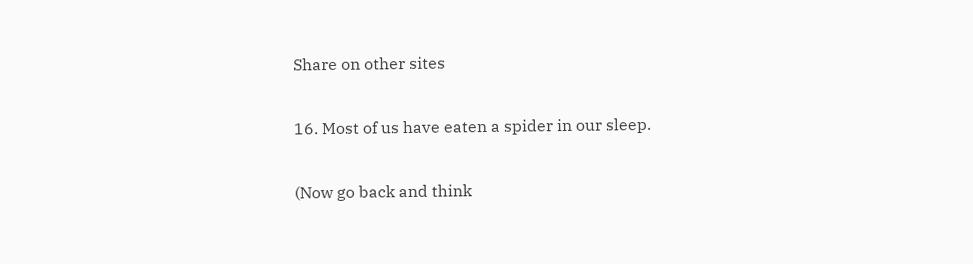Share on other sites

16. Most of us have eaten a spider in our sleep.

(Now go back and think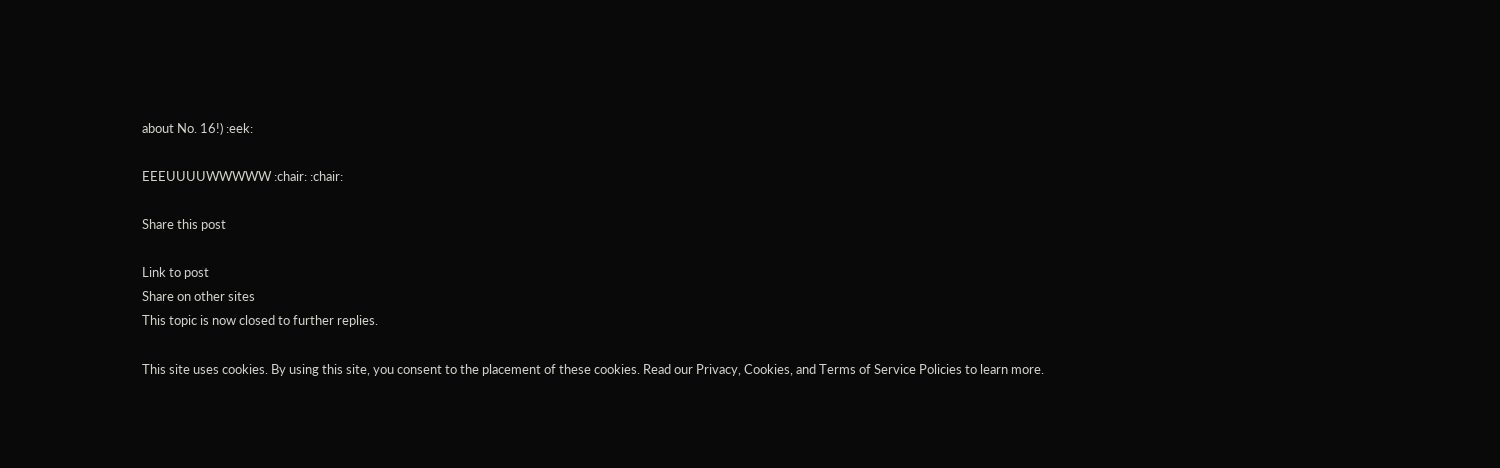about No. 16!) :eek:

EEEUUUUWWWWW :chair: :chair:

Share this post

Link to post
Share on other sites
This topic is now closed to further replies.

This site uses cookies. By using this site, you consent to the placement of these cookies. Read our Privacy, Cookies, and Terms of Service Policies to learn more.